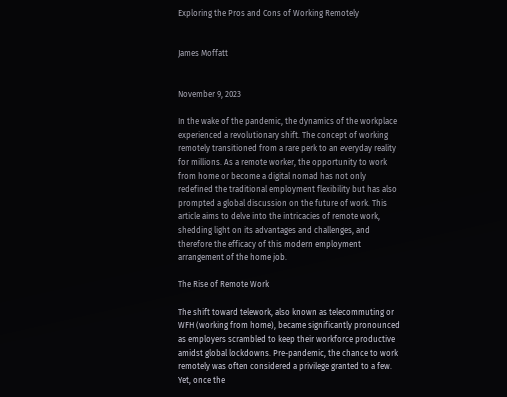Exploring the Pros and Cons of Working Remotely


James Moffatt


November 9, 2023

In the wake of the pandemic, the dynamics of the workplace experienced a revolutionary shift. The concept of working remotely transitioned from a rare perk to an everyday reality for millions. As a remote worker, the opportunity to work from home or become a digital nomad has not only redefined the traditional employment flexibility but has also prompted a global discussion on the future of work. This article aims to delve into the intricacies of remote work, shedding light on its advantages and challenges, and therefore the efficacy of this modern employment arrangement of the home job.

The Rise of Remote Work

The shift toward telework, also known as telecommuting or WFH (working from home), became significantly pronounced as employers scrambled to keep their workforce productive amidst global lockdowns. Pre-pandemic, the chance to work remotely was often considered a privilege granted to a few. Yet, once the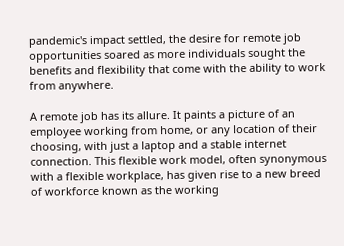pandemic's impact settled, the desire for remote job opportunities soared as more individuals sought the benefits and flexibility that come with the ability to work from anywhere.

A remote job has its allure. It paints a picture of an employee working from home, or any location of their choosing, with just a laptop and a stable internet connection. This flexible work model, often synonymous with a flexible workplace, has given rise to a new breed of workforce known as the working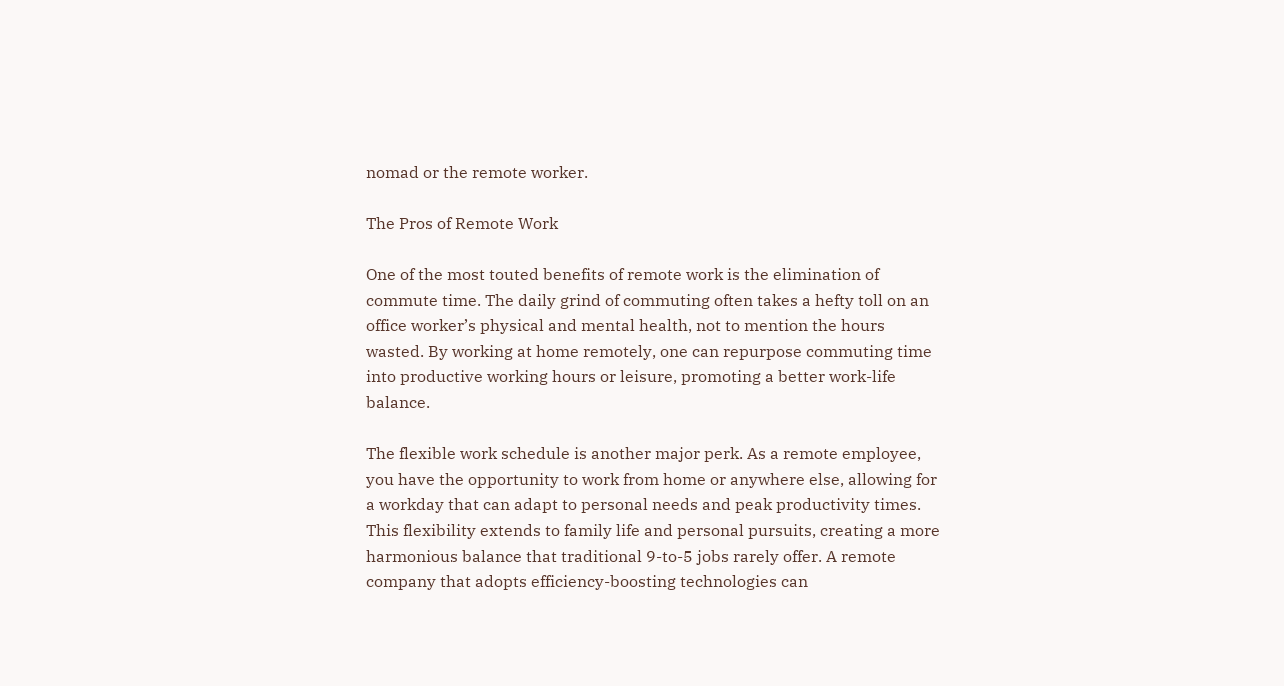nomad or the remote worker.

The Pros of Remote Work

One of the most touted benefits of remote work is the elimination of commute time. The daily grind of commuting often takes a hefty toll on an office worker’s physical and mental health, not to mention the hours wasted. By working at home remotely, one can repurpose commuting time into productive working hours or leisure, promoting a better work-life balance.

The flexible work schedule is another major perk. As a remote employee, you have the opportunity to work from home or anywhere else, allowing for a workday that can adapt to personal needs and peak productivity times. This flexibility extends to family life and personal pursuits, creating a more harmonious balance that traditional 9-to-5 jobs rarely offer. A remote company that adopts efficiency-boosting technologies can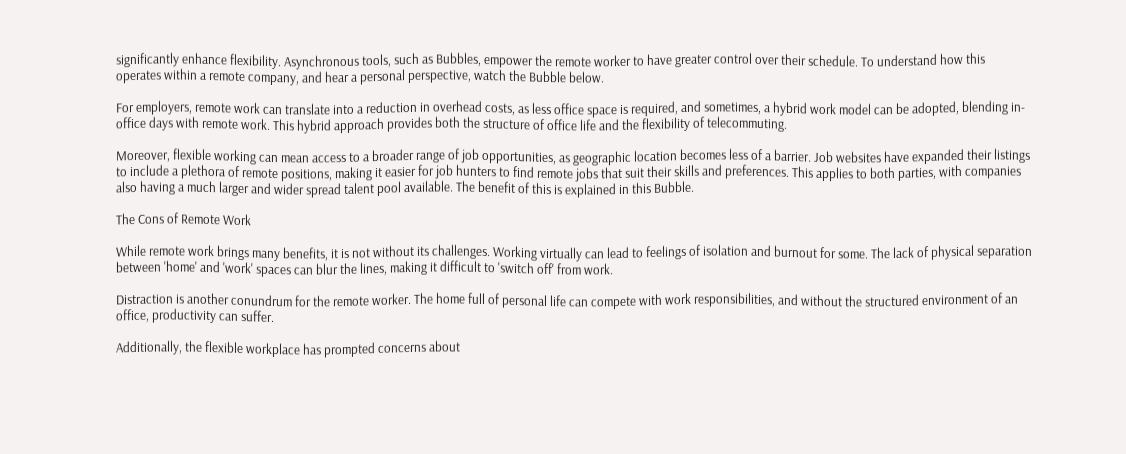significantly enhance flexibility. Asynchronous tools, such as Bubbles, empower the remote worker to have greater control over their schedule. To understand how this operates within a remote company, and hear a personal perspective, watch the Bubble below.

For employers, remote work can translate into a reduction in overhead costs, as less office space is required, and sometimes, a hybrid work model can be adopted, blending in-office days with remote work. This hybrid approach provides both the structure of office life and the flexibility of telecommuting.

Moreover, flexible working can mean access to a broader range of job opportunities, as geographic location becomes less of a barrier. Job websites have expanded their listings to include a plethora of remote positions, making it easier for job hunters to find remote jobs that suit their skills and preferences. This applies to both parties, with companies also having a much larger and wider spread talent pool available. The benefit of this is explained in this Bubble.

The Cons of Remote Work

While remote work brings many benefits, it is not without its challenges. Working virtually can lead to feelings of isolation and burnout for some. The lack of physical separation between 'home' and 'work' spaces can blur the lines, making it difficult to 'switch off' from work.

Distraction is another conundrum for the remote worker. The home full of personal life can compete with work responsibilities, and without the structured environment of an office, productivity can suffer.

Additionally, the flexible workplace has prompted concerns about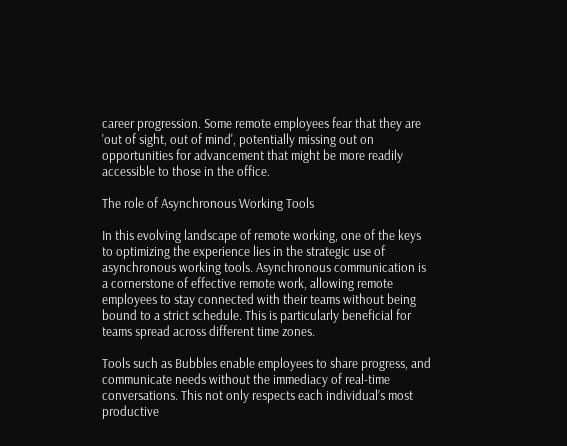career progression. Some remote employees fear that they are 'out of sight, out of mind', potentially missing out on opportunities for advancement that might be more readily accessible to those in the office.

The role of Asynchronous Working Tools

In this evolving landscape of remote working, one of the keys to optimizing the experience lies in the strategic use of asynchronous working tools. Asynchronous communication is a cornerstone of effective remote work, allowing remote employees to stay connected with their teams without being bound to a strict schedule. This is particularly beneficial for teams spread across different time zones.

Tools such as Bubbles enable employees to share progress, and communicate needs without the immediacy of real-time conversations. This not only respects each individual’s most productive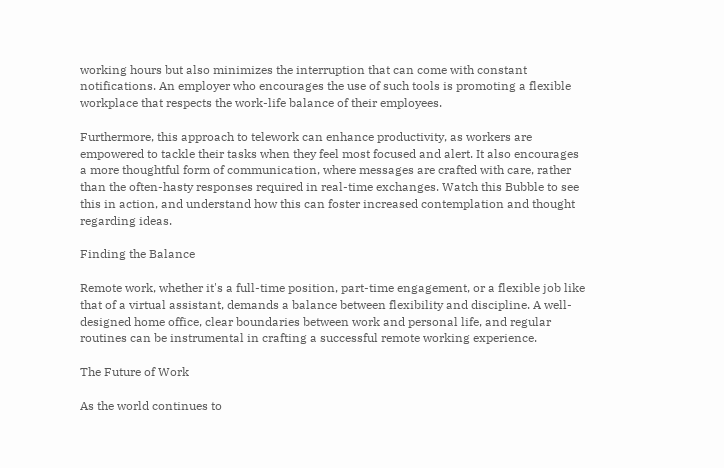working hours but also minimizes the interruption that can come with constant notifications. An employer who encourages the use of such tools is promoting a flexible workplace that respects the work-life balance of their employees.

Furthermore, this approach to telework can enhance productivity, as workers are empowered to tackle their tasks when they feel most focused and alert. It also encourages a more thoughtful form of communication, where messages are crafted with care, rather than the often-hasty responses required in real-time exchanges. Watch this Bubble to see this in action, and understand how this can foster increased contemplation and thought regarding ideas.

Finding the Balance

Remote work, whether it's a full-time position, part-time engagement, or a flexible job like that of a virtual assistant, demands a balance between flexibility and discipline. A well-designed home office, clear boundaries between work and personal life, and regular routines can be instrumental in crafting a successful remote working experience.

The Future of Work

As the world continues to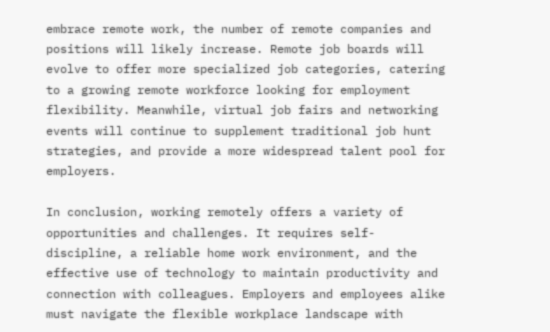embrace remote work, the number of remote companies and positions will likely increase. Remote job boards will evolve to offer more specialized job categories, catering to a growing remote workforce looking for employment flexibility. Meanwhile, virtual job fairs and networking events will continue to supplement traditional job hunt strategies, and provide a more widespread talent pool for employers.

In conclusion, working remotely offers a variety of opportunities and challenges. It requires self-discipline, a reliable home work environment, and the effective use of technology to maintain productivity and connection with colleagues. Employers and employees alike must navigate the flexible workplace landscape with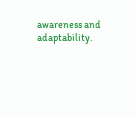awareness and adaptability.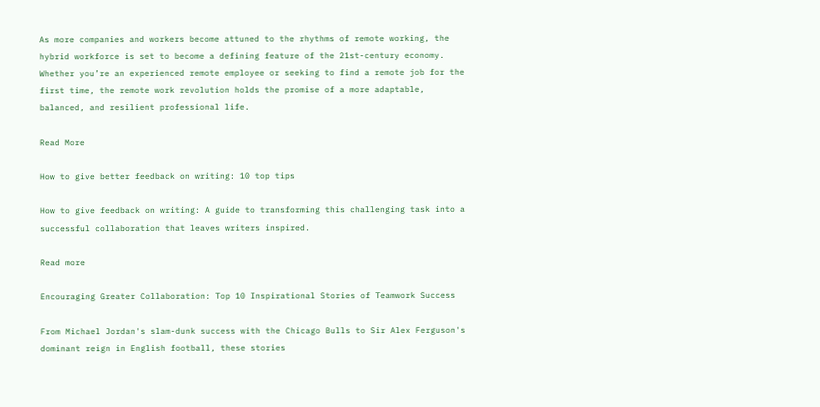As more companies and workers become attuned to the rhythms of remote working, the hybrid workforce is set to become a defining feature of the 21st-century economy. Whether you’re an experienced remote employee or seeking to find a remote job for the first time, the remote work revolution holds the promise of a more adaptable, balanced, and resilient professional life.

Read More

How to give better feedback on writing: 10 top tips

How to give feedback on writing: A guide to transforming this challenging task into a successful collaboration that leaves writers inspired.

Read more

Encouraging Greater Collaboration: Top 10 Inspirational Stories of Teamwork Success

From Michael Jordan's slam-dunk success with the Chicago Bulls to Sir Alex Ferguson's dominant reign in English football, these stories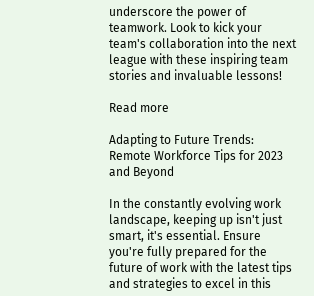underscore the power of teamwork. Look to kick your team's collaboration into the next league with these inspiring team stories and invaluable lessons!

Read more

Adapting to Future Trends: Remote Workforce Tips for 2023 and Beyond

In the constantly evolving work landscape, keeping up isn't just smart, it's essential. Ensure you're fully prepared for the future of work with the latest tips and strategies to excel in this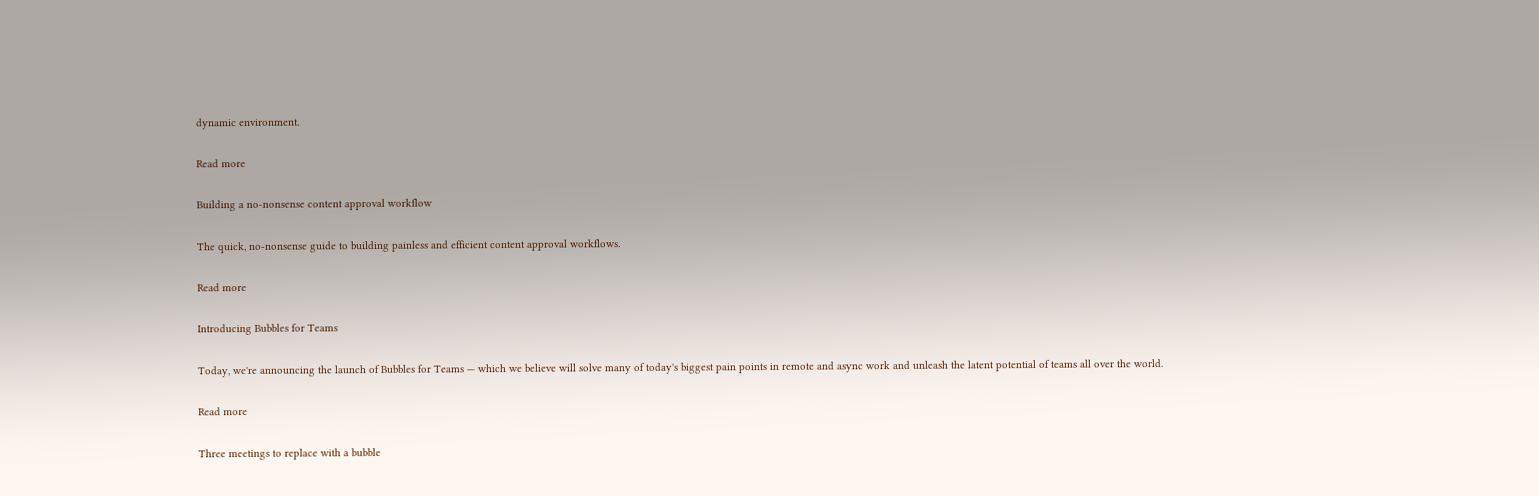dynamic environment.

Read more

Building a no-nonsense content approval workflow

The quick, no-nonsense guide to building painless and efficient content approval workflows.

Read more

Introducing Bubbles for Teams

Today, we're announcing the launch of Bubbles for Teams — which we believe will solve many of today's biggest pain points in remote and async work and unleash the latent potential of teams all over the world.

Read more

Three meetings to replace with a bubble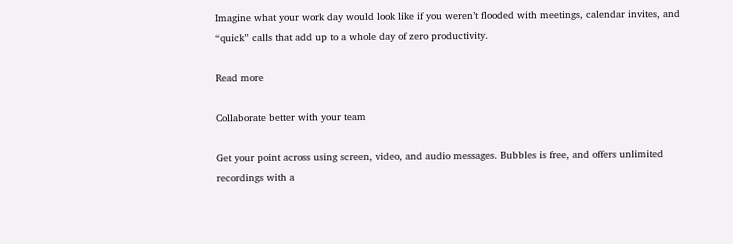Imagine what your work day would look like if you weren’t flooded with meetings, calendar invites, and “quick” calls that add up to a whole day of zero productivity.

Read more

Collaborate better with your team

Get your point across using screen, video, and audio messages. Bubbles is free, and offers unlimited recordings with a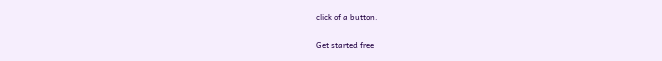click of a button.

Get started free